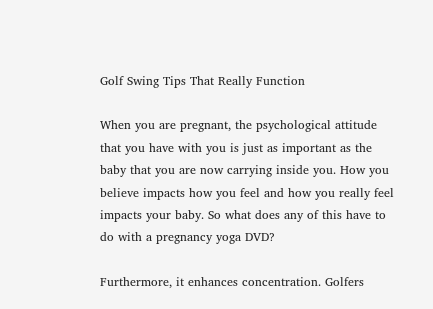Golf Swing Tips That Really Function

When you are pregnant, the psychological attitude that you have with you is just as important as the baby that you are now carrying inside you. How you believe impacts how you feel and how you really feel impacts your baby. So what does any of this have to do with a pregnancy yoga DVD?

Furthermore, it enhances concentration. Golfers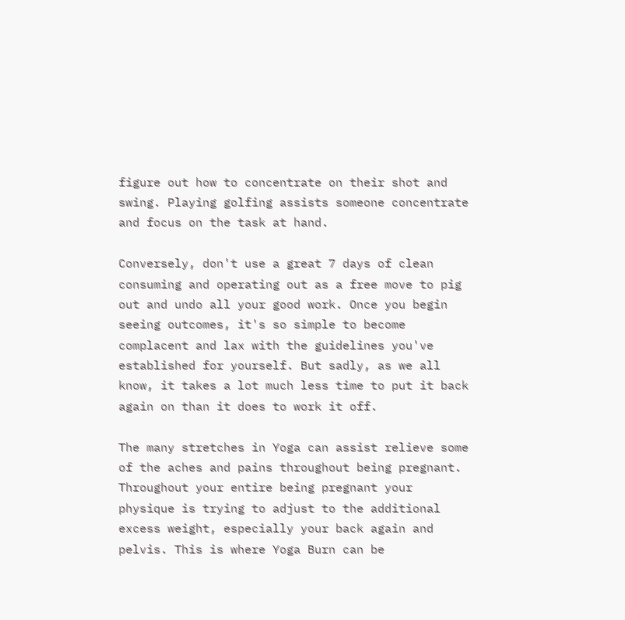figure out how to concentrate on their shot and swing. Playing golfing assists someone concentrate and focus on the task at hand.

Conversely, don't use a great 7 days of clean consuming and operating out as a free move to pig out and undo all your good work. Once you begin seeing outcomes, it's so simple to become complacent and lax with the guidelines you've established for yourself. But sadly, as we all know, it takes a lot much less time to put it back again on than it does to work it off.

The many stretches in Yoga can assist relieve some of the aches and pains throughout being pregnant. Throughout your entire being pregnant your physique is trying to adjust to the additional excess weight, especially your back again and pelvis. This is where Yoga Burn can be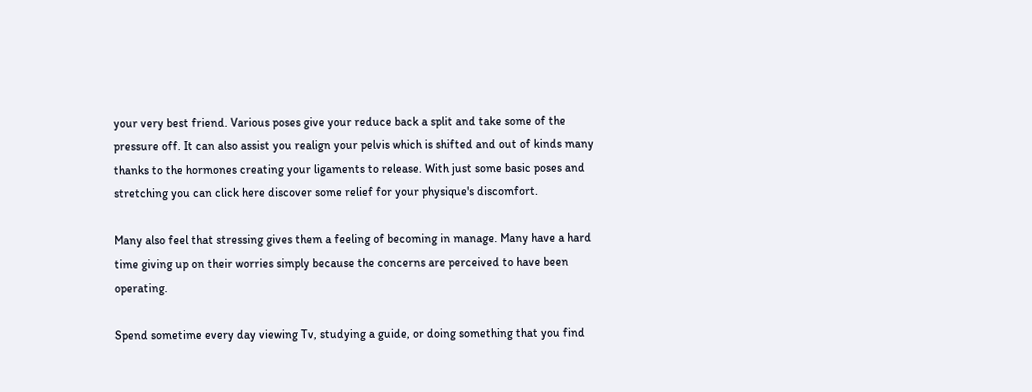your very best friend. Various poses give your reduce back a split and take some of the pressure off. It can also assist you realign your pelvis which is shifted and out of kinds many thanks to the hormones creating your ligaments to release. With just some basic poses and stretching you can click here discover some relief for your physique's discomfort.

Many also feel that stressing gives them a feeling of becoming in manage. Many have a hard time giving up on their worries simply because the concerns are perceived to have been operating.

Spend sometime every day viewing Tv, studying a guide, or doing something that you find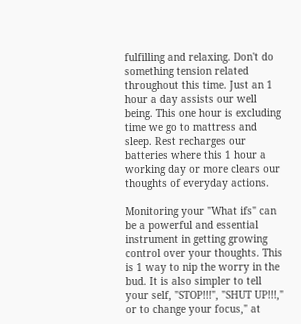fulfilling and relaxing. Don't do something tension related throughout this time. Just an 1 hour a day assists our well being. This one hour is excluding time we go to mattress and sleep. Rest recharges our batteries where this 1 hour a working day or more clears our thoughts of everyday actions.

Monitoring your "What ifs" can be a powerful and essential instrument in getting growing control over your thoughts. This is 1 way to nip the worry in the bud. It is also simpler to tell your self, "STOP!!!", "SHUT UP!!!," or to change your focus," at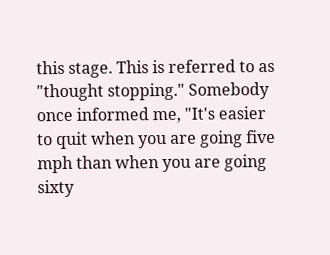this stage. This is referred to as "thought stopping." Somebody once informed me, "It's easier to quit when you are going five mph than when you are going sixty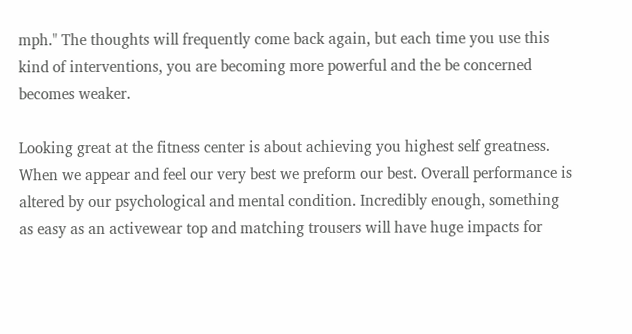mph." The thoughts will frequently come back again, but each time you use this kind of interventions, you are becoming more powerful and the be concerned becomes weaker.

Looking great at the fitness center is about achieving you highest self greatness. When we appear and feel our very best we preform our best. Overall performance is altered by our psychological and mental condition. Incredibly enough, something as easy as an activewear top and matching trousers will have huge impacts for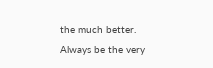the much better. Always be the very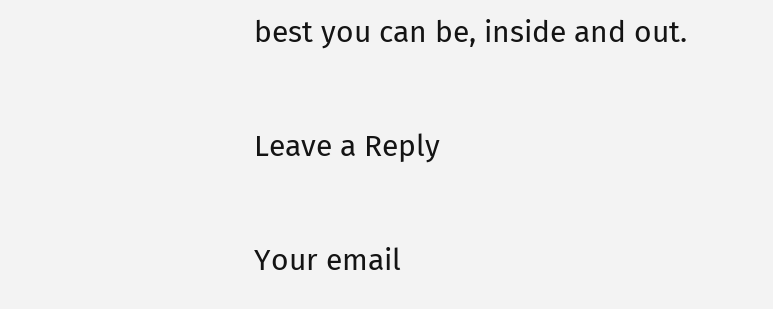best you can be, inside and out.

Leave a Reply

Your email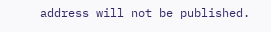address will not be published.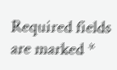Required fields are marked *